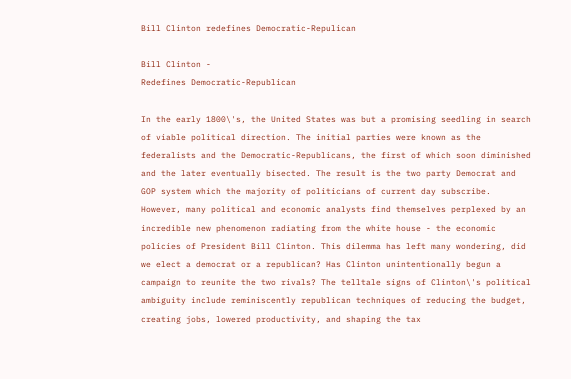Bill Clinton redefines Democratic-Repulican

Bill Clinton -
Redefines Democratic-Republican

In the early 1800\'s, the United States was but a promising seedling in search of viable political direction. The initial parties were known as the federalists and the Democratic-Republicans, the first of which soon diminished and the later eventually bisected. The result is the two party Democrat and GOP system which the majority of politicians of current day subscribe. However, many political and economic analysts find themselves perplexed by an incredible new phenomenon radiating from the white house - the economic policies of President Bill Clinton. This dilemma has left many wondering, did we elect a democrat or a republican? Has Clinton unintentionally begun a campaign to reunite the two rivals? The telltale signs of Clinton\'s political ambiguity include reminiscently republican techniques of reducing the budget, creating jobs, lowered productivity, and shaping the tax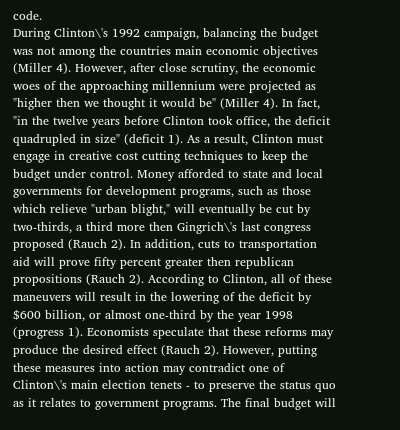code.
During Clinton\'s 1992 campaign, balancing the budget was not among the countries main economic objectives (Miller 4). However, after close scrutiny, the economic woes of the approaching millennium were projected as "higher then we thought it would be" (Miller 4). In fact, "in the twelve years before Clinton took office, the deficit quadrupled in size" (deficit 1). As a result, Clinton must engage in creative cost cutting techniques to keep the budget under control. Money afforded to state and local governments for development programs, such as those which relieve "urban blight," will eventually be cut by two-thirds, a third more then Gingrich\'s last congress proposed (Rauch 2). In addition, cuts to transportation aid will prove fifty percent greater then republican propositions (Rauch 2). According to Clinton, all of these maneuvers will result in the lowering of the deficit by $600 billion, or almost one-third by the year 1998 (progress 1). Economists speculate that these reforms may produce the desired effect (Rauch 2). However, putting these measures into action may contradict one of Clinton\'s main election tenets - to preserve the status quo as it relates to government programs. The final budget will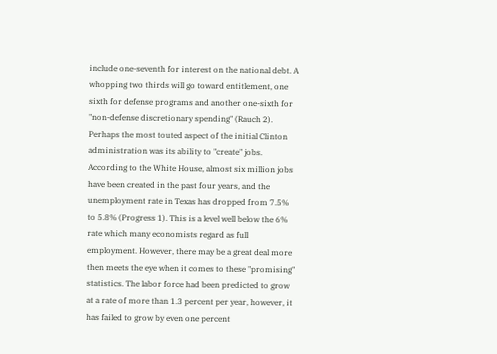include one-seventh for interest on the national debt. A whopping two thirds will go toward entitlement, one sixth for defense programs and another one-sixth for "non-defense discretionary spending" (Rauch 2).
Perhaps the most touted aspect of the initial Clinton administration was its ability to "create" jobs. According to the White House, almost six million jobs have been created in the past four years, and the unemployment rate in Texas has dropped from 7.5% to 5.8% (Progress 1). This is a level well below the 6% rate which many economists regard as full employment. However, there may be a great deal more then meets the eye when it comes to these "promising" statistics. The labor force had been predicted to grow at a rate of more than 1.3 percent per year, however, it has failed to grow by even one percent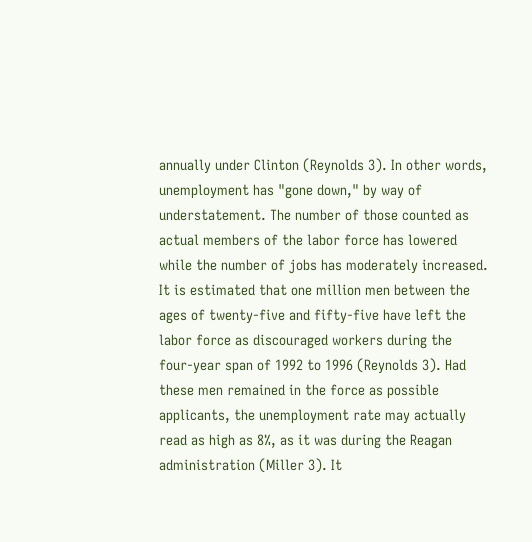annually under Clinton (Reynolds 3). In other words, unemployment has "gone down," by way of understatement. The number of those counted as actual members of the labor force has lowered while the number of jobs has moderately increased. It is estimated that one million men between the ages of twenty-five and fifty-five have left the labor force as discouraged workers during the four-year span of 1992 to 1996 (Reynolds 3). Had these men remained in the force as possible applicants, the unemployment rate may actually read as high as 8%, as it was during the Reagan administration (Miller 3). It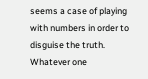seems a case of playing with numbers in order to disguise the truth. Whatever one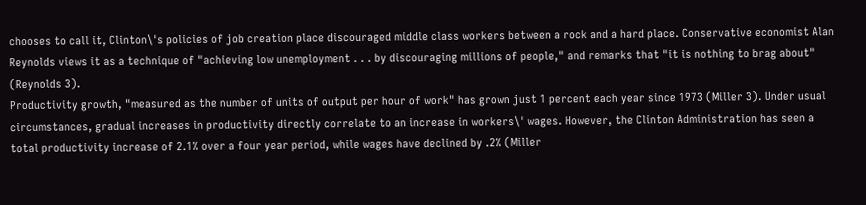chooses to call it, Clinton\'s policies of job creation place discouraged middle class workers between a rock and a hard place. Conservative economist Alan Reynolds views it as a technique of "achieving low unemployment . . . by discouraging millions of people," and remarks that "it is nothing to brag about" (Reynolds 3).
Productivity growth, "measured as the number of units of output per hour of work" has grown just 1 percent each year since 1973 (Miller 3). Under usual circumstances, gradual increases in productivity directly correlate to an increase in workers\' wages. However, the Clinton Administration has seen a total productivity increase of 2.1% over a four year period, while wages have declined by .2% (Miller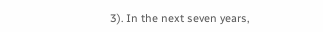3). In the next seven years,